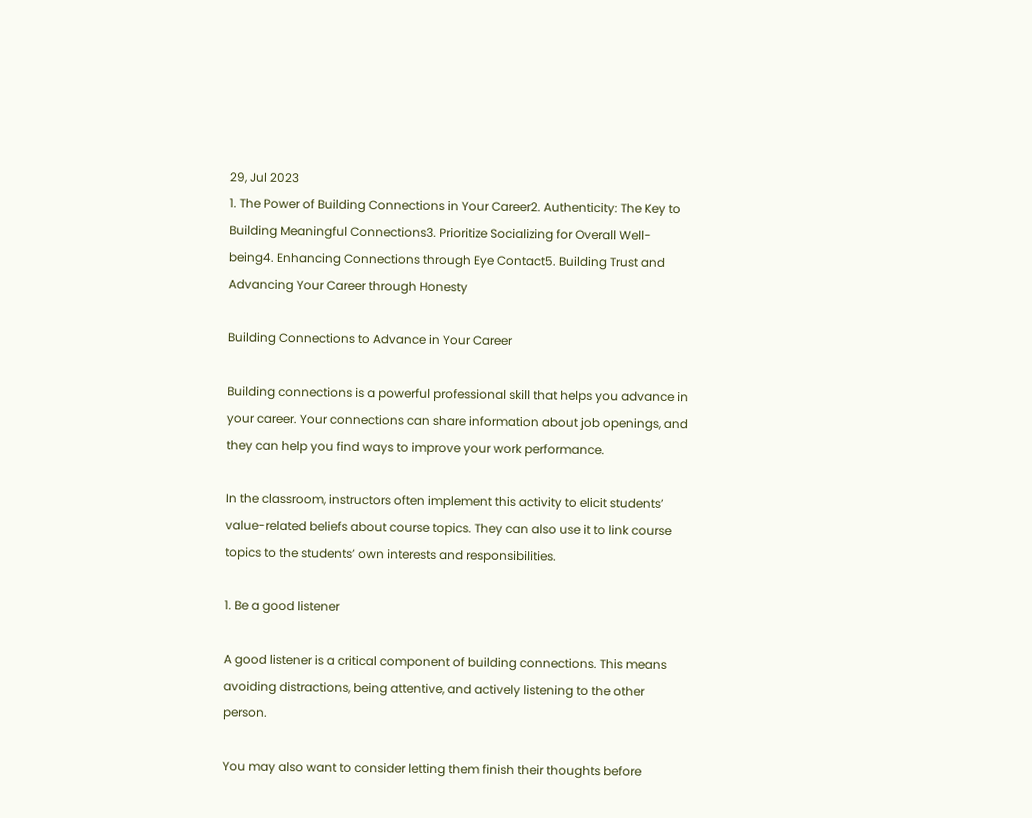29, Jul 2023
1. The Power of Building Connections in Your Career2. Authenticity: The Key to Building Meaningful Connections3. Prioritize Socializing for Overall Well-being4. Enhancing Connections through Eye Contact5. Building Trust and Advancing Your Career through Honesty

Building Connections to Advance in Your Career

Building connections is a powerful professional skill that helps you advance in your career. Your connections can share information about job openings, and they can help you find ways to improve your work performance.

In the classroom, instructors often implement this activity to elicit students’ value-related beliefs about course topics. They can also use it to link course topics to the students’ own interests and responsibilities.

1. Be a good listener

A good listener is a critical component of building connections. This means avoiding distractions, being attentive, and actively listening to the other person.

You may also want to consider letting them finish their thoughts before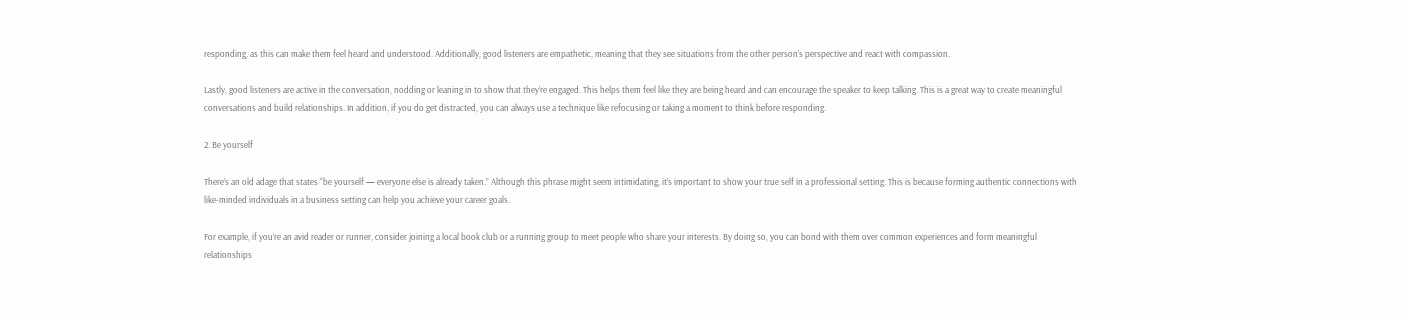responding, as this can make them feel heard and understood. Additionally, good listeners are empathetic, meaning that they see situations from the other person’s perspective and react with compassion.

Lastly, good listeners are active in the conversation, nodding or leaning in to show that they’re engaged. This helps them feel like they are being heard and can encourage the speaker to keep talking. This is a great way to create meaningful conversations and build relationships. In addition, if you do get distracted, you can always use a technique like refocusing or taking a moment to think before responding.

2. Be yourself

There’s an old adage that states “be yourself — everyone else is already taken.” Although this phrase might seem intimidating, it’s important to show your true self in a professional setting. This is because forming authentic connections with like-minded individuals in a business setting can help you achieve your career goals.

For example, if you’re an avid reader or runner, consider joining a local book club or a running group to meet people who share your interests. By doing so, you can bond with them over common experiences and form meaningful relationships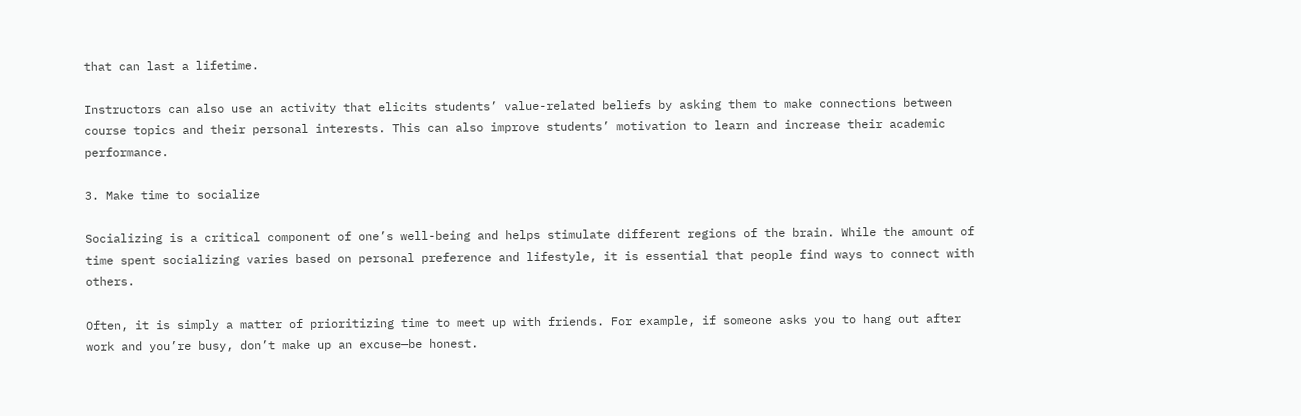that can last a lifetime.

Instructors can also use an activity that elicits students’ value-related beliefs by asking them to make connections between course topics and their personal interests. This can also improve students’ motivation to learn and increase their academic performance.

3. Make time to socialize

Socializing is a critical component of one’s well-being and helps stimulate different regions of the brain. While the amount of time spent socializing varies based on personal preference and lifestyle, it is essential that people find ways to connect with others.

Often, it is simply a matter of prioritizing time to meet up with friends. For example, if someone asks you to hang out after work and you’re busy, don’t make up an excuse—be honest.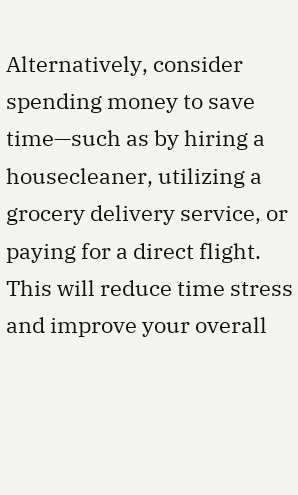Alternatively, consider spending money to save time—such as by hiring a housecleaner, utilizing a grocery delivery service, or paying for a direct flight. This will reduce time stress and improve your overall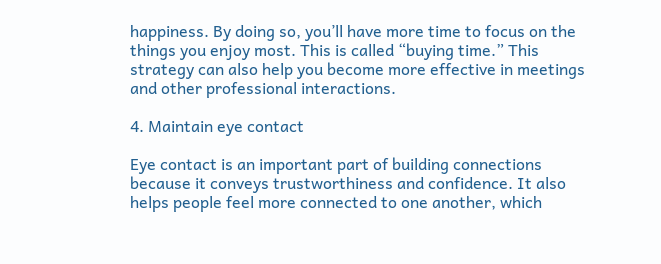happiness. By doing so, you’ll have more time to focus on the things you enjoy most. This is called “buying time.” This strategy can also help you become more effective in meetings and other professional interactions.

4. Maintain eye contact

Eye contact is an important part of building connections because it conveys trustworthiness and confidence. It also helps people feel more connected to one another, which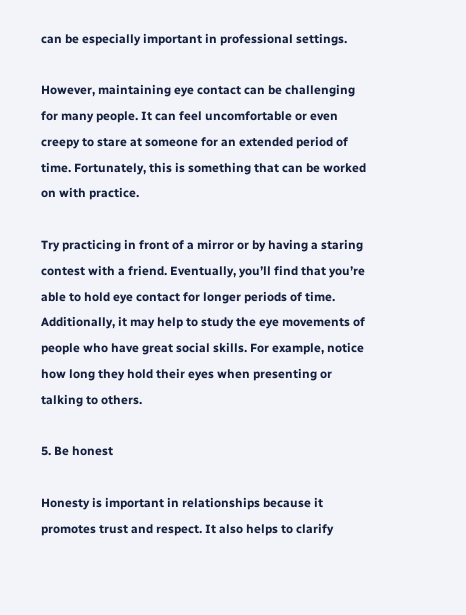can be especially important in professional settings.

However, maintaining eye contact can be challenging for many people. It can feel uncomfortable or even creepy to stare at someone for an extended period of time. Fortunately, this is something that can be worked on with practice.

Try practicing in front of a mirror or by having a staring contest with a friend. Eventually, you’ll find that you’re able to hold eye contact for longer periods of time. Additionally, it may help to study the eye movements of people who have great social skills. For example, notice how long they hold their eyes when presenting or talking to others.

5. Be honest

Honesty is important in relationships because it promotes trust and respect. It also helps to clarify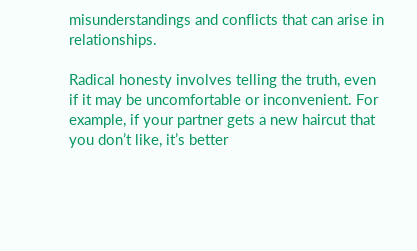misunderstandings and conflicts that can arise in relationships.

Radical honesty involves telling the truth, even if it may be uncomfortable or inconvenient. For example, if your partner gets a new haircut that you don’t like, it’s better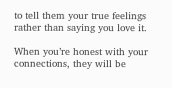to tell them your true feelings rather than saying you love it.

When you’re honest with your connections, they will be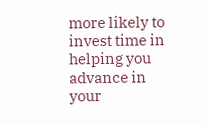more likely to invest time in helping you advance in your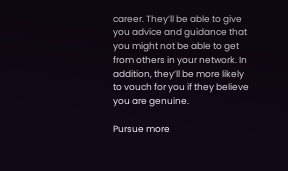career. They’ll be able to give you advice and guidance that you might not be able to get from others in your network. In addition, they’ll be more likely to vouch for you if they believe you are genuine.

Pursue more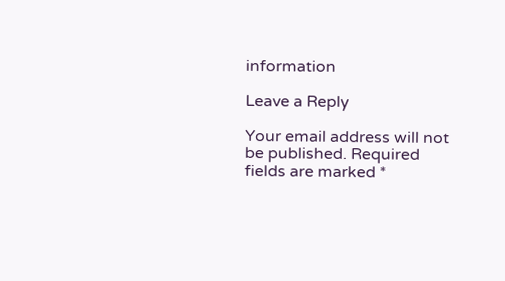information

Leave a Reply

Your email address will not be published. Required fields are marked *